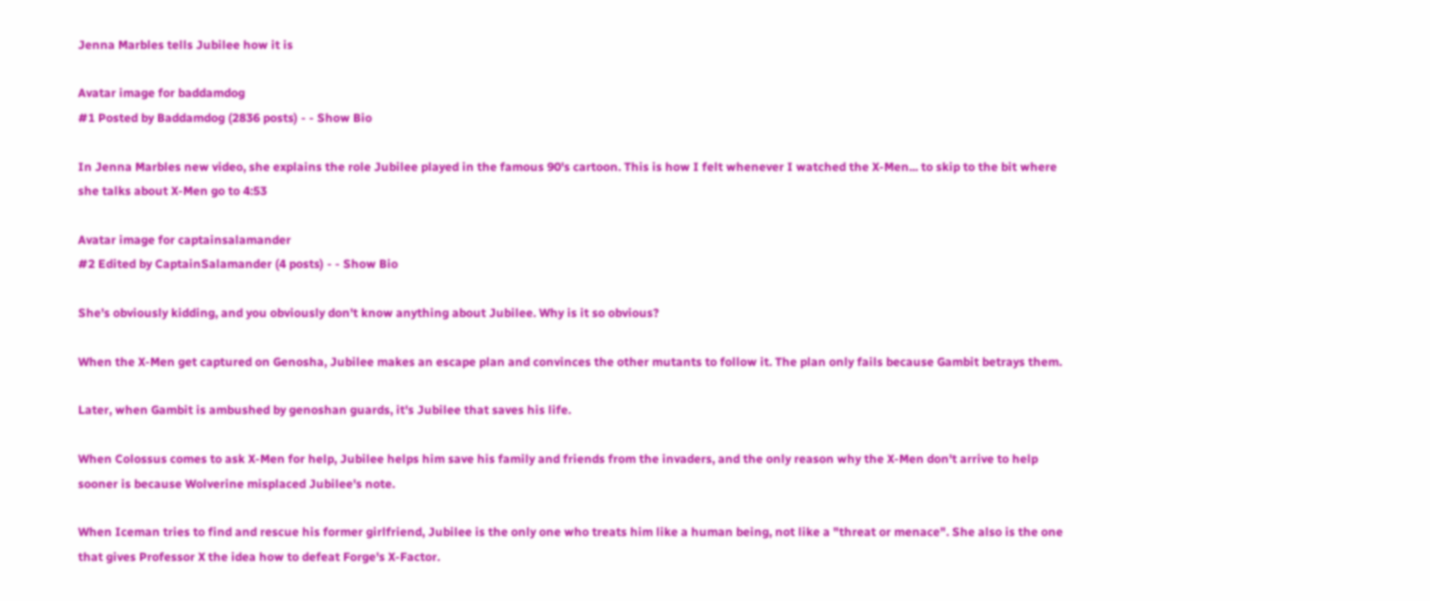Jenna Marbles tells Jubilee how it is

Avatar image for baddamdog
#1 Posted by Baddamdog (2836 posts) - - Show Bio

In Jenna Marbles new video, she explains the role Jubilee played in the famous 90's cartoon. This is how I felt whenever I watched the X-Men... to skip to the bit where she talks about X-Men go to 4:53

Avatar image for captainsalamander
#2 Edited by CaptainSalamander (4 posts) - - Show Bio

She's obviously kidding, and you obviously don't know anything about Jubilee. Why is it so obvious?

When the X-Men get captured on Genosha, Jubilee makes an escape plan and convinces the other mutants to follow it. The plan only fails because Gambit betrays them.

Later, when Gambit is ambushed by genoshan guards, it's Jubilee that saves his life.

When Colossus comes to ask X-Men for help, Jubilee helps him save his family and friends from the invaders, and the only reason why the X-Men don't arrive to help sooner is because Wolverine misplaced Jubilee's note.

When Iceman tries to find and rescue his former girlfriend, Jubilee is the only one who treats him like a human being, not like a "threat or menace". She also is the one that gives Professor X the idea how to defeat Forge's X-Factor.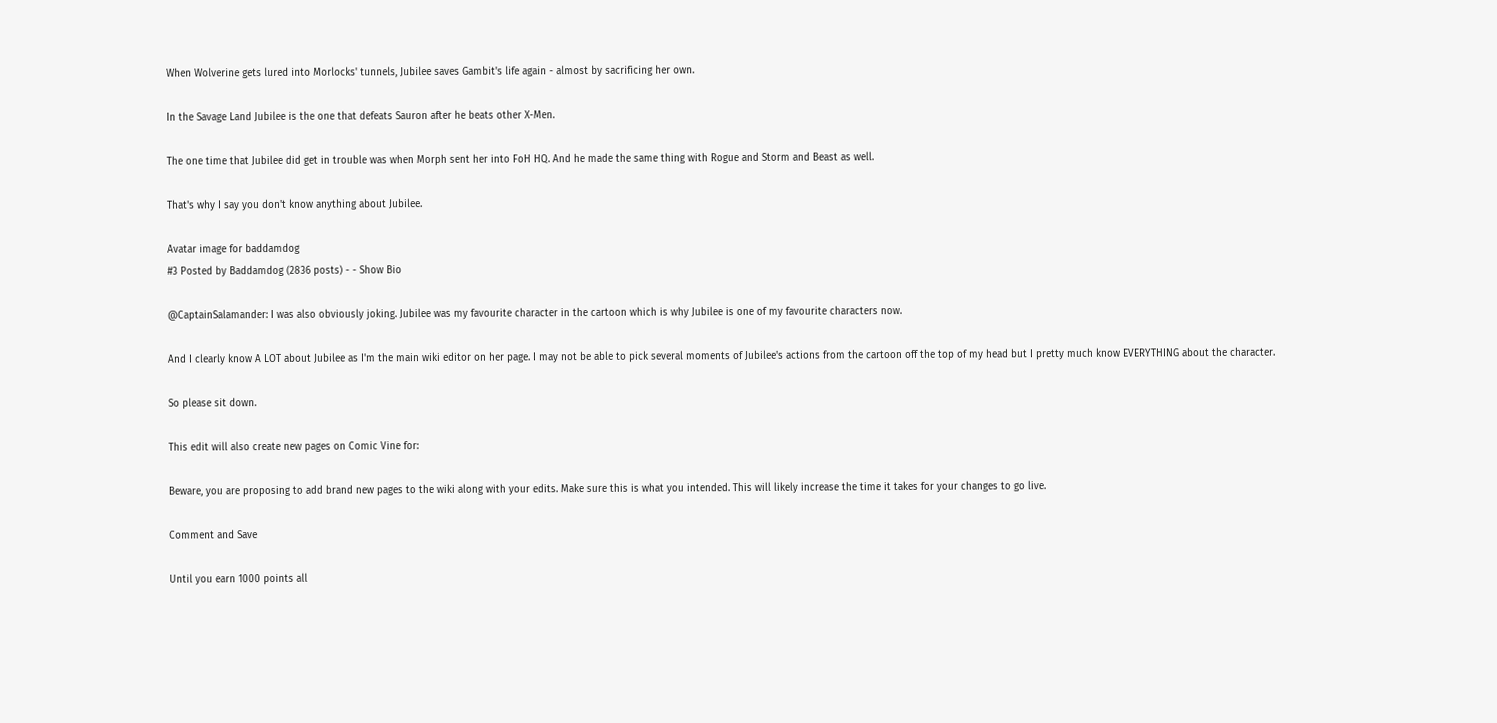When Wolverine gets lured into Morlocks' tunnels, Jubilee saves Gambit's life again - almost by sacrificing her own.

In the Savage Land Jubilee is the one that defeats Sauron after he beats other X-Men.

The one time that Jubilee did get in trouble was when Morph sent her into FoH HQ. And he made the same thing with Rogue and Storm and Beast as well.

That's why I say you don't know anything about Jubilee.

Avatar image for baddamdog
#3 Posted by Baddamdog (2836 posts) - - Show Bio

@CaptainSalamander: I was also obviously joking. Jubilee was my favourite character in the cartoon which is why Jubilee is one of my favourite characters now.

And I clearly know A LOT about Jubilee as I'm the main wiki editor on her page. I may not be able to pick several moments of Jubilee's actions from the cartoon off the top of my head but I pretty much know EVERYTHING about the character.

So please sit down.

This edit will also create new pages on Comic Vine for:

Beware, you are proposing to add brand new pages to the wiki along with your edits. Make sure this is what you intended. This will likely increase the time it takes for your changes to go live.

Comment and Save

Until you earn 1000 points all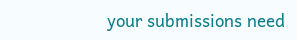your submissions need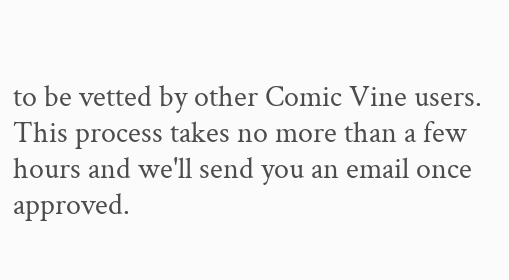to be vetted by other Comic Vine users. This process takes no more than a few hours and we'll send you an email once approved.